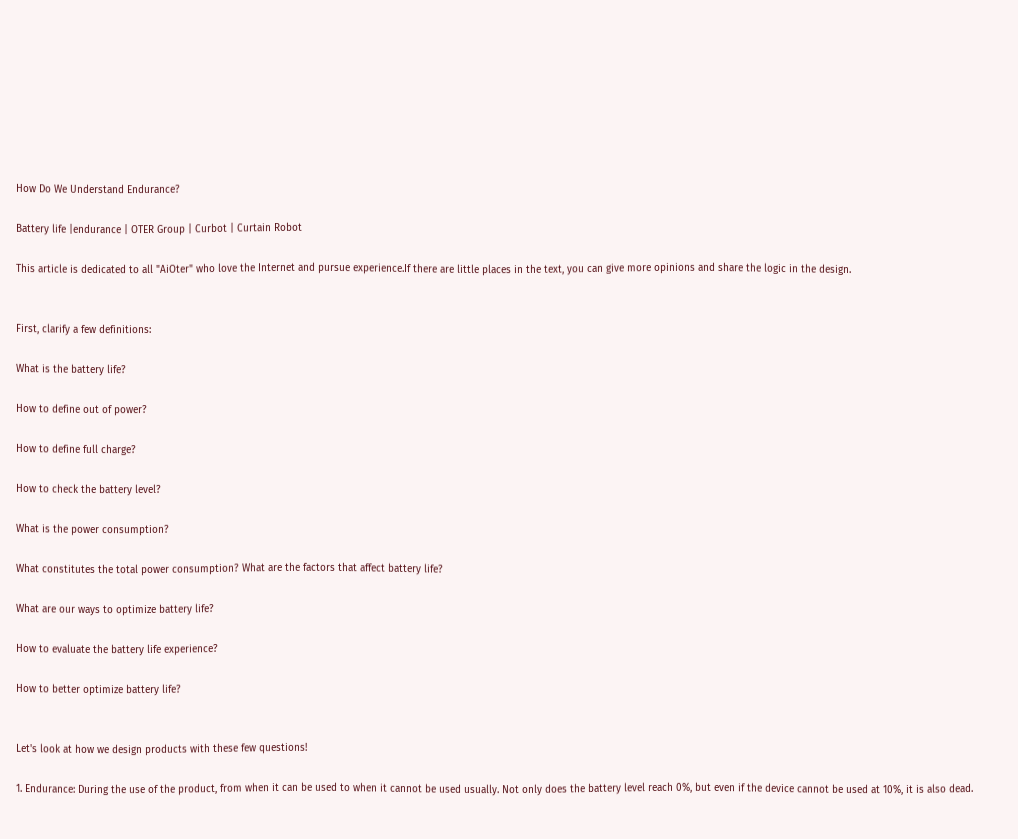How Do We Understand Endurance?

Battery life |endurance | OTER Group | Curbot | Curtain Robot

This article is dedicated to all "AiOter" who love the Internet and pursue experience.If there are little places in the text, you can give more opinions and share the logic in the design.


First, clarify a few definitions:

What is the battery life?

How to define out of power?

How to define full charge?

How to check the battery level?

What is the power consumption?

What constitutes the total power consumption? What are the factors that affect battery life?

What are our ways to optimize battery life?

How to evaluate the battery life experience?

How to better optimize battery life?


Let's look at how we design products with these few questions!

1. Endurance: During the use of the product, from when it can be used to when it cannot be used usually. Not only does the battery level reach 0%, but even if the device cannot be used at 10%, it is also dead.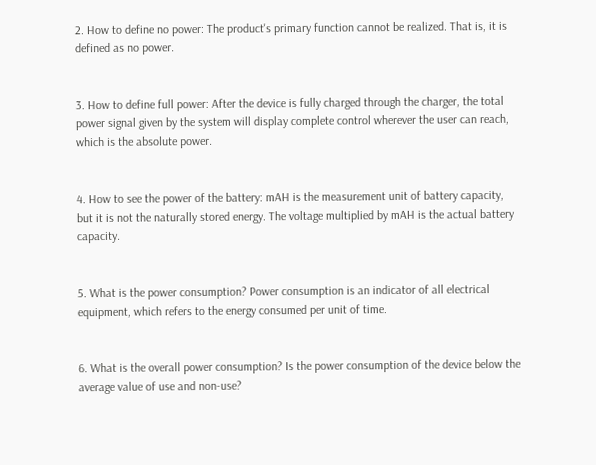2. How to define no power: The product's primary function cannot be realized. That is, it is defined as no power.


3. How to define full power: After the device is fully charged through the charger, the total power signal given by the system will display complete control wherever the user can reach, which is the absolute power.


4. How to see the power of the battery: mAH is the measurement unit of battery capacity, but it is not the naturally stored energy. The voltage multiplied by mAH is the actual battery capacity.


5. What is the power consumption? Power consumption is an indicator of all electrical equipment, which refers to the energy consumed per unit of time.


6. What is the overall power consumption? Is the power consumption of the device below the average value of use and non-use?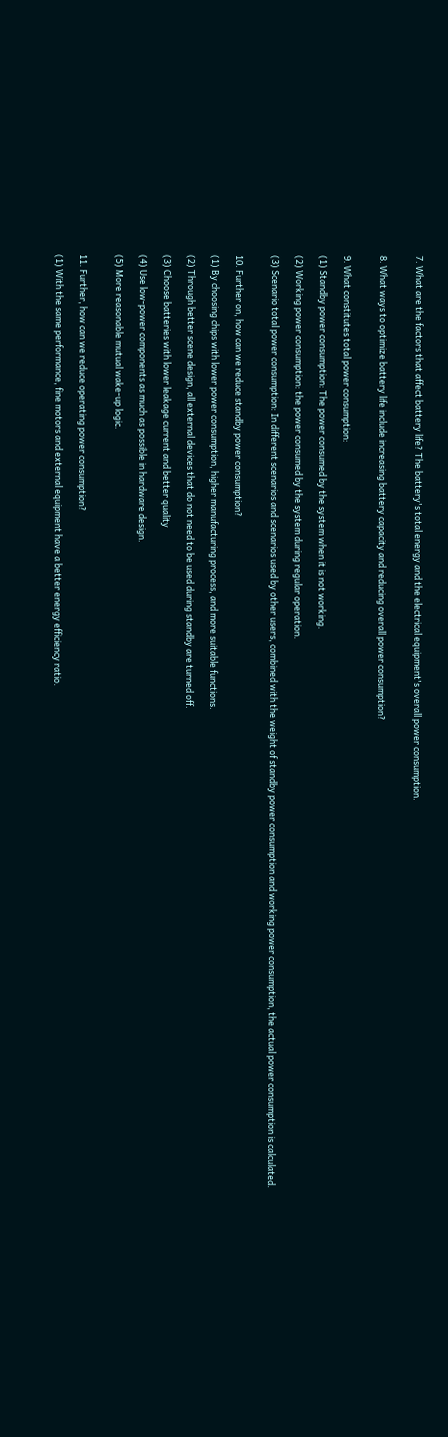7. What are the factors that affect battery life? The battery's total energy and the electrical equipment's overall power consumption.


8. What ways to optimize battery life include increasing battery capacity and reducing overall power consumption?


9. What constitutes total power consumption:

(1) Standby power consumption: The power consumed by the system when it is not working.

(2) Working power consumption: the power consumed by the system during regular operation.

(3) Scenario total power consumption: In different scenarios and scenarios used by other users, combined with the weight of standby power consumption and working power consumption, the actual power consumption is calculated.


10. Further on, how can we reduce standby power consumption?

(1) By choosing chips with lower power consumption, higher manufacturing process, and more suitable functions.

(2) Through better scene design, all external devices that do not need to be used during standby are turned off.

(3) Choose batteries with lower leakage current and better quality

(4) Use low-power components as much as possible in hardware design.

(5) More reasonable mutual wake-up logic.


11. Further, how can we reduce operating power consumption?

(1) With the same performance, fine motors and external equipment have a better energy efficiency ratio.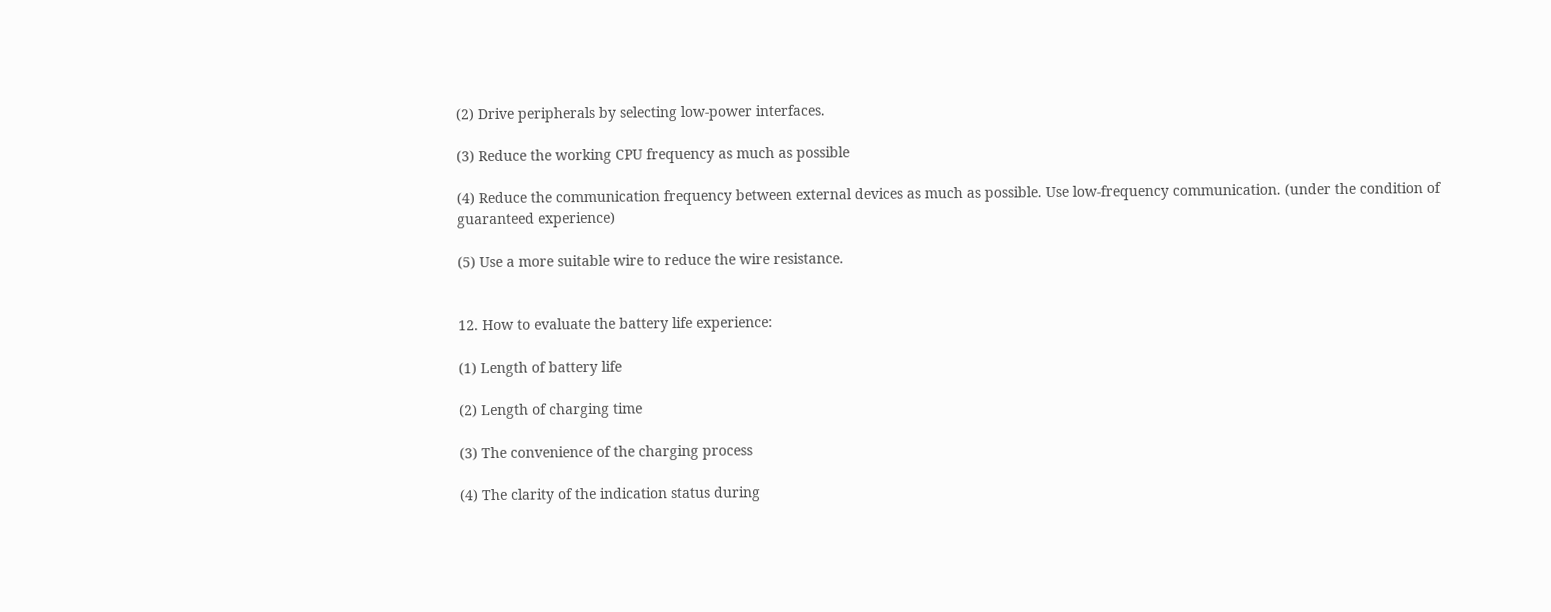(2) Drive peripherals by selecting low-power interfaces.

(3) Reduce the working CPU frequency as much as possible

(4) Reduce the communication frequency between external devices as much as possible. Use low-frequency communication. (under the condition of guaranteed experience)

(5) Use a more suitable wire to reduce the wire resistance.


12. How to evaluate the battery life experience:

(1) Length of battery life

(2) Length of charging time

(3) The convenience of the charging process

(4) The clarity of the indication status during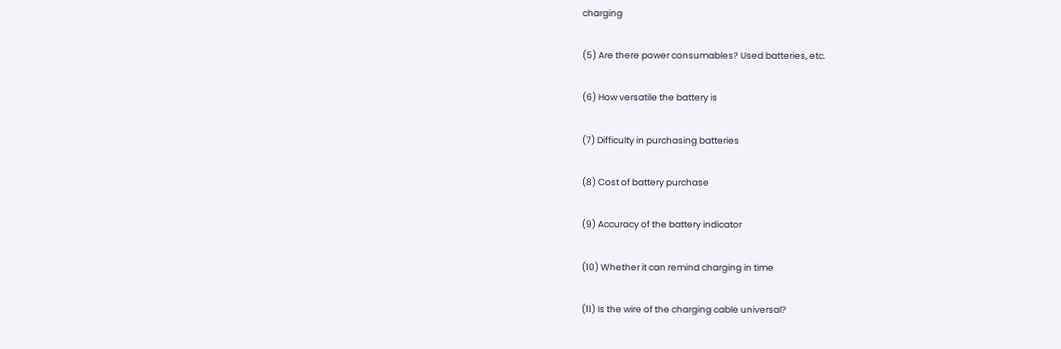charging

(5) Are there power consumables? Used batteries, etc.

(6) How versatile the battery is

(7) Difficulty in purchasing batteries

(8) Cost of battery purchase

(9) Accuracy of the battery indicator

(10) Whether it can remind charging in time

(11) Is the wire of the charging cable universal?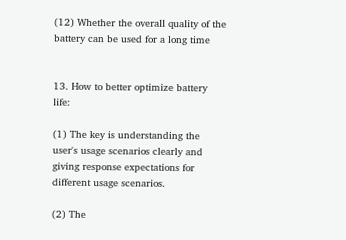(12) Whether the overall quality of the battery can be used for a long time


13. How to better optimize battery life:

(1) The key is understanding the user's usage scenarios clearly and giving response expectations for different usage scenarios.

(2) The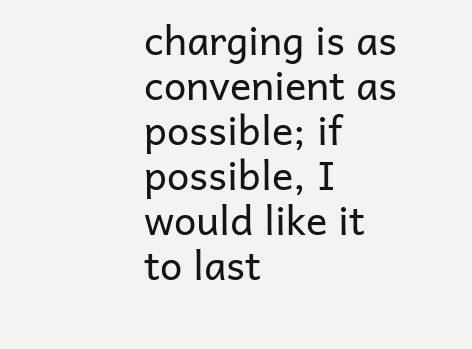charging is as convenient as possible; if possible, I would like it to last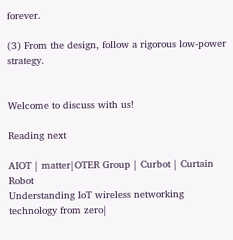forever.

(3) From the design, follow a rigorous low-power strategy.


Welcome to discuss with us!

Reading next

AIOT | matter|OTER Group | Curbot | Curtain Robot
Understanding IoT wireless networking technology from zero|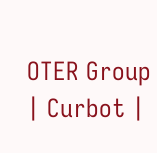OTER Group | Curbot |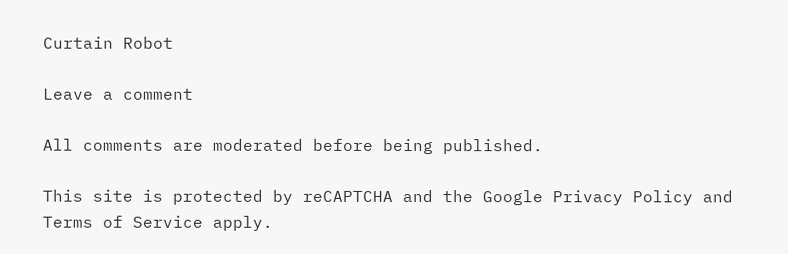Curtain Robot

Leave a comment

All comments are moderated before being published.

This site is protected by reCAPTCHA and the Google Privacy Policy and Terms of Service apply.